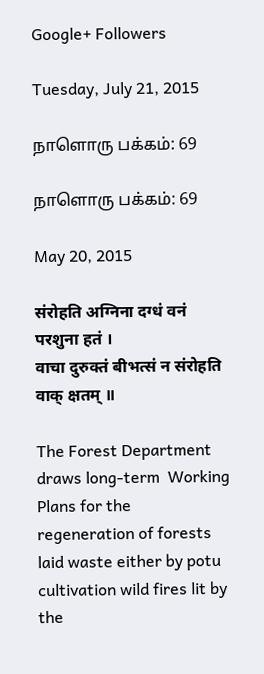Google+ Followers

Tuesday, July 21, 2015

நாளொரு பக்கம்: 69

நாளொரு பக்கம்: 69

May 20, 2015

संरोहति अग्निना दग्धं वनं परशुना हतं ।
वाचा दुरुक्तं बीभत्सं न संरोहति वाक् क्षतम् ॥

The Forest Department draws long-term  Working Plans for the regeneration of forests laid waste either by potu cultivation wild fires lit by the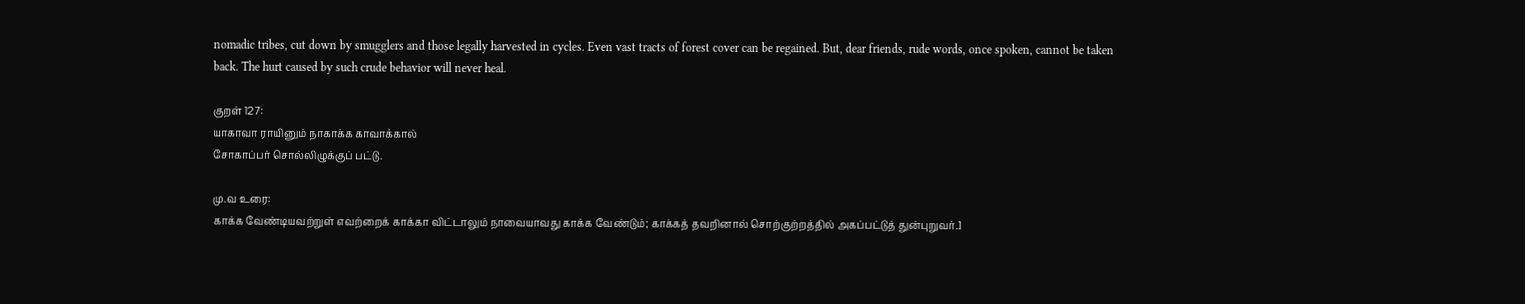nomadic tribes, cut down by smugglers and those legally harvested in cycles. Even vast tracts of forest cover can be regained. But, dear friends, rude words, once spoken, cannot be taken back. The hurt caused by such crude behavior will never heal.

குறள் 127:
யாகாவா ராயினும் நாகாக்க காவாக்கால்
சோகாப்பர் சொல்லிழுக்குப் பட்டு.

மு.வ உரை:
காக்க வேண்டியவற்றுள் எவற்றைக் காக்கா விட்டாலும் நாவையாவது காக்க வேண்டும்; காக்கத் தவறினால் சொற்குற்றத்தில் அகப்பட்டுத் துன்புறுவர்.]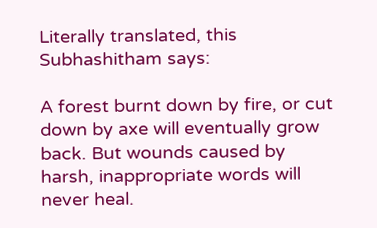Literally translated, this Subhashitham says:

A forest burnt down by fire, or cut down by axe will eventually grow back. But wounds caused by harsh, inappropriate words will never heal.